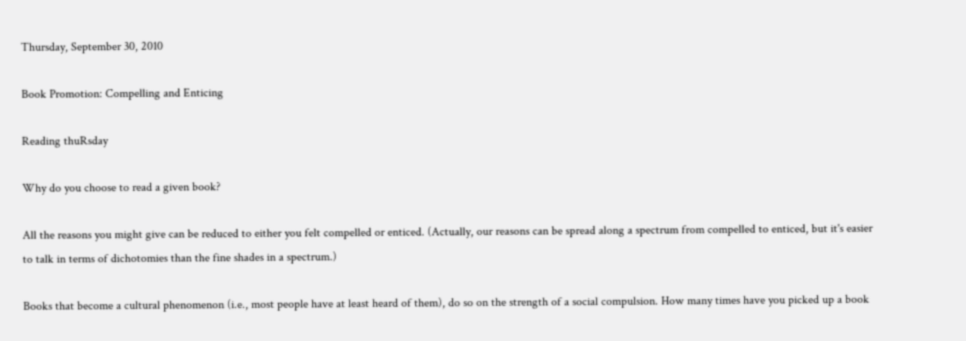Thursday, September 30, 2010

Book Promotion: Compelling and Enticing

Reading thuRsday

Why do you choose to read a given book?

All the reasons you might give can be reduced to either you felt compelled or enticed. (Actually, our reasons can be spread along a spectrum from compelled to enticed, but it's easier to talk in terms of dichotomies than the fine shades in a spectrum.)

Books that become a cultural phenomenon (i.e., most people have at least heard of them), do so on the strength of a social compulsion. How many times have you picked up a book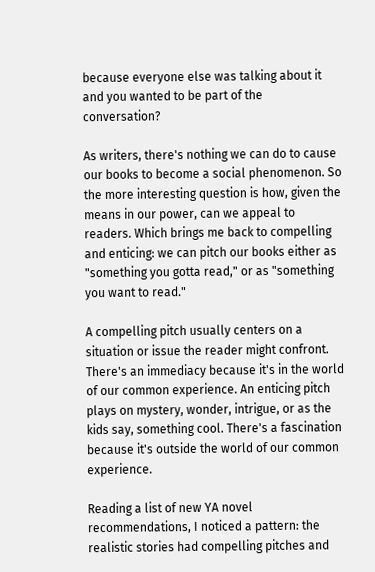because everyone else was talking about it and you wanted to be part of the conversation?

As writers, there's nothing we can do to cause our books to become a social phenomenon. So the more interesting question is how, given the means in our power, can we appeal to readers. Which brings me back to compelling and enticing: we can pitch our books either as "something you gotta read," or as "something you want to read."

A compelling pitch usually centers on a situation or issue the reader might confront. There's an immediacy because it's in the world of our common experience. An enticing pitch plays on mystery, wonder, intrigue, or as the kids say, something cool. There's a fascination because it's outside the world of our common experience.

Reading a list of new YA novel recommendations, I noticed a pattern: the realistic stories had compelling pitches and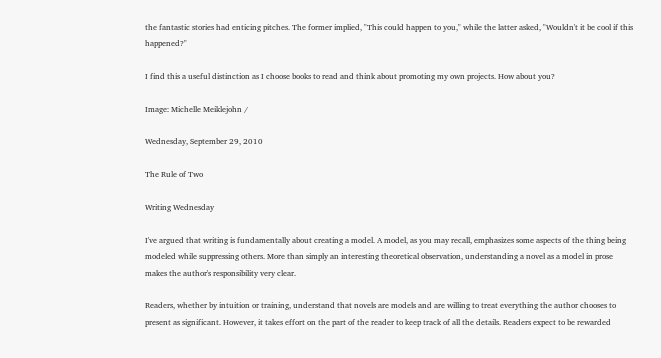the fantastic stories had enticing pitches. The former implied, "This could happen to you," while the latter asked, "Wouldn't it be cool if this happened?"

I find this a useful distinction as I choose books to read and think about promoting my own projects. How about you?

Image: Michelle Meiklejohn /

Wednesday, September 29, 2010

The Rule of Two

Writing Wednesday

I've argued that writing is fundamentally about creating a model. A model, as you may recall, emphasizes some aspects of the thing being modeled while suppressing others. More than simply an interesting theoretical observation, understanding a novel as a model in prose makes the author's responsibility very clear.

Readers, whether by intuition or training, understand that novels are models and are willing to treat everything the author chooses to present as significant. However, it takes effort on the part of the reader to keep track of all the details. Readers expect to be rewarded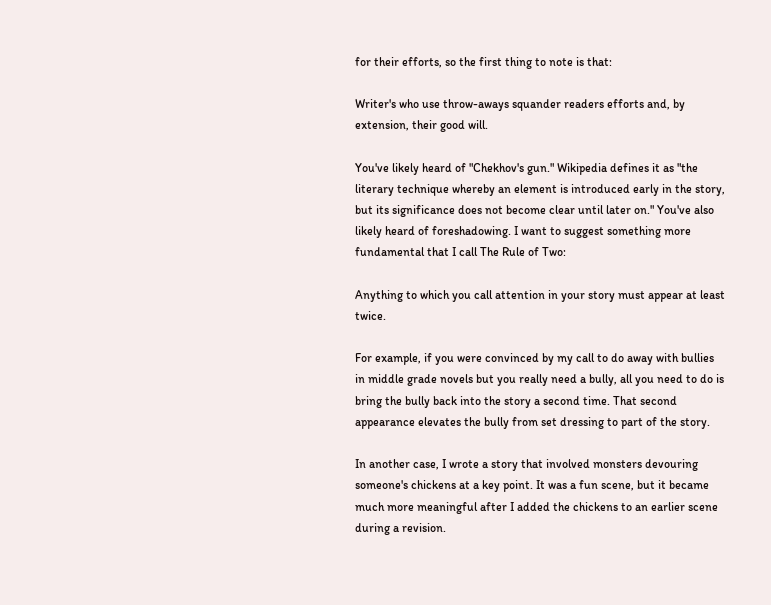for their efforts, so the first thing to note is that:

Writer's who use throw-aways squander readers efforts and, by extension, their good will.

You've likely heard of "Chekhov's gun." Wikipedia defines it as "the literary technique whereby an element is introduced early in the story, but its significance does not become clear until later on." You've also likely heard of foreshadowing. I want to suggest something more fundamental that I call The Rule of Two:

Anything to which you call attention in your story must appear at least twice.

For example, if you were convinced by my call to do away with bullies in middle grade novels but you really need a bully, all you need to do is bring the bully back into the story a second time. That second appearance elevates the bully from set dressing to part of the story.

In another case, I wrote a story that involved monsters devouring someone's chickens at a key point. It was a fun scene, but it became much more meaningful after I added the chickens to an earlier scene during a revision.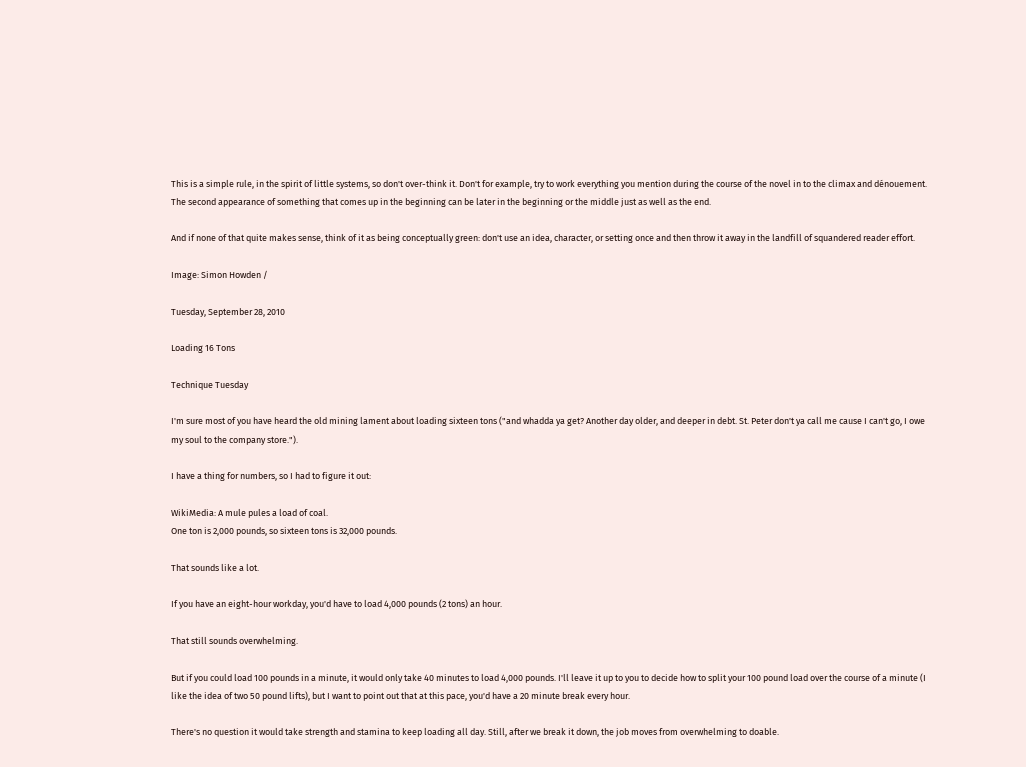This is a simple rule, in the spirit of little systems, so don't over-think it. Don't for example, try to work everything you mention during the course of the novel in to the climax and dénouement. The second appearance of something that comes up in the beginning can be later in the beginning or the middle just as well as the end.

And if none of that quite makes sense, think of it as being conceptually green: don't use an idea, character, or setting once and then throw it away in the landfill of squandered reader effort.

Image: Simon Howden /

Tuesday, September 28, 2010

Loading 16 Tons

Technique Tuesday

I'm sure most of you have heard the old mining lament about loading sixteen tons ("and whadda ya get? Another day older, and deeper in debt. St. Peter don't ya call me cause I can't go, I owe my soul to the company store.").

I have a thing for numbers, so I had to figure it out:

WikiMedia: A mule pules a load of coal.
One ton is 2,000 pounds, so sixteen tons is 32,000 pounds.

That sounds like a lot.

If you have an eight-hour workday, you'd have to load 4,000 pounds (2 tons) an hour.

That still sounds overwhelming.

But if you could load 100 pounds in a minute, it would only take 40 minutes to load 4,000 pounds. I'll leave it up to you to decide how to split your 100 pound load over the course of a minute (I like the idea of two 50 pound lifts), but I want to point out that at this pace, you'd have a 20 minute break every hour.

There's no question it would take strength and stamina to keep loading all day. Still, after we break it down, the job moves from overwhelming to doable.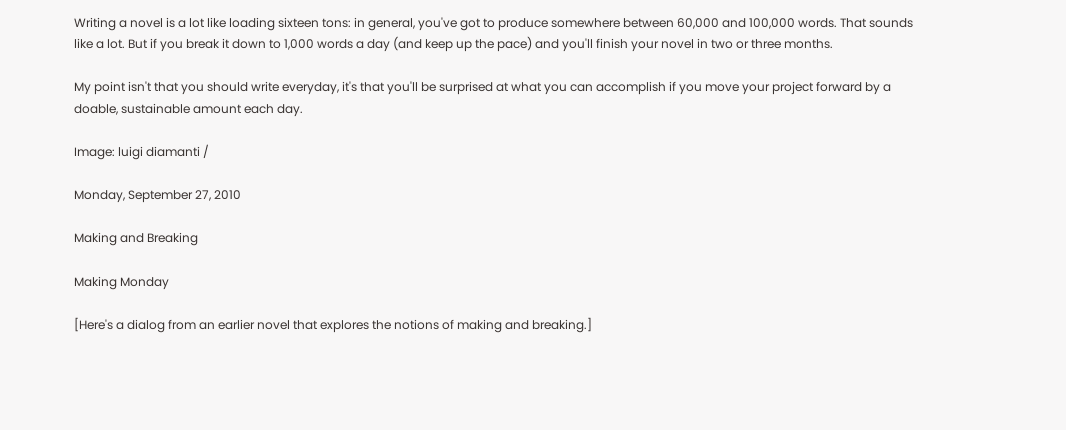Writing a novel is a lot like loading sixteen tons: in general, you've got to produce somewhere between 60,000 and 100,000 words. That sounds like a lot. But if you break it down to 1,000 words a day (and keep up the pace) and you'll finish your novel in two or three months.

My point isn't that you should write everyday, it's that you'll be surprised at what you can accomplish if you move your project forward by a doable, sustainable amount each day.

Image: luigi diamanti /

Monday, September 27, 2010

Making and Breaking

Making Monday

[Here's a dialog from an earlier novel that explores the notions of making and breaking.]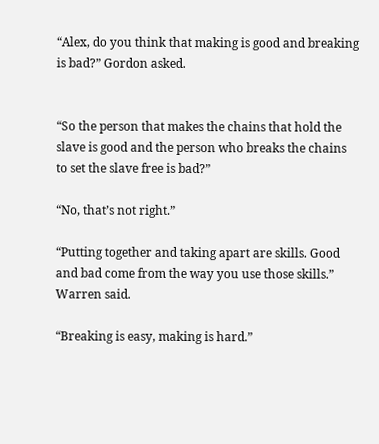“Alex, do you think that making is good and breaking is bad?” Gordon asked.


“So the person that makes the chains that hold the slave is good and the person who breaks the chains to set the slave free is bad?”

“No, that’s not right.”

“Putting together and taking apart are skills. Good and bad come from the way you use those skills.” Warren said.

“Breaking is easy, making is hard.”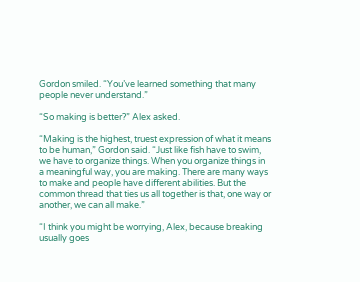Gordon smiled. “You’ve learned something that many people never understand.”

“So making is better?” Alex asked.

“Making is the highest, truest expression of what it means to be human,” Gordon said. “Just like fish have to swim, we have to organize things. When you organize things in a meaningful way, you are making. There are many ways to make and people have different abilities. But the common thread that ties us all together is that, one way or another, we can all make.”

“I think you might be worrying, Alex, because breaking usually goes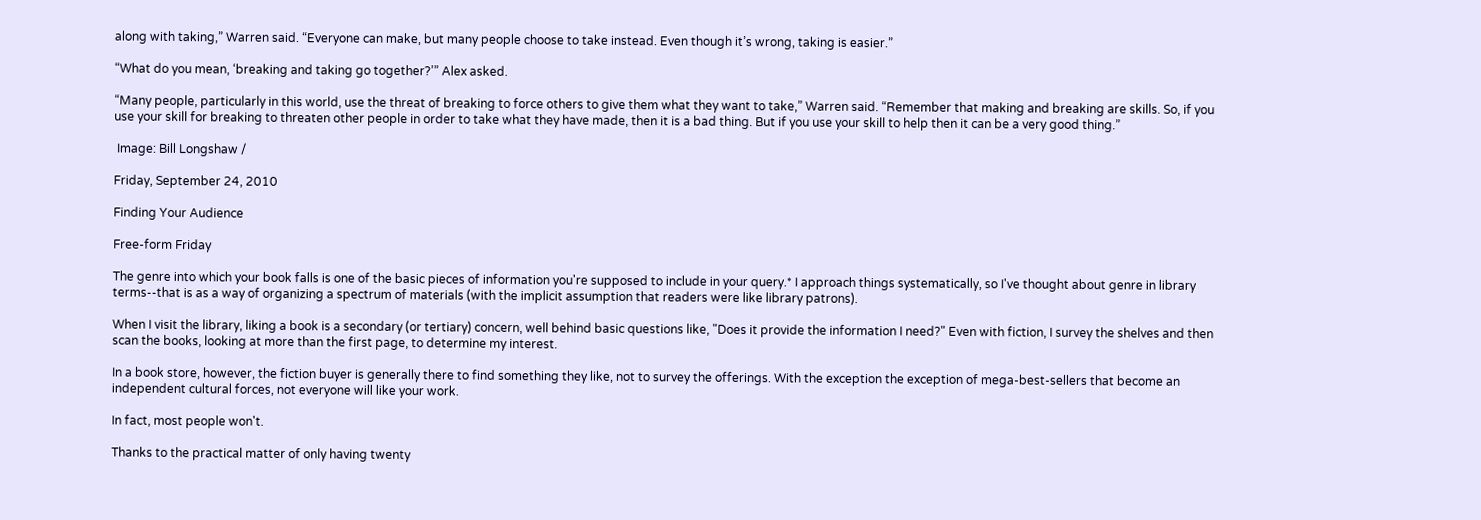along with taking,” Warren said. “Everyone can make, but many people choose to take instead. Even though it’s wrong, taking is easier.”

“What do you mean, ‘breaking and taking go together?’” Alex asked.

“Many people, particularly in this world, use the threat of breaking to force others to give them what they want to take,” Warren said. “Remember that making and breaking are skills. So, if you use your skill for breaking to threaten other people in order to take what they have made, then it is a bad thing. But if you use your skill to help then it can be a very good thing.”

 Image: Bill Longshaw /

Friday, September 24, 2010

Finding Your Audience

Free-form Friday

The genre into which your book falls is one of the basic pieces of information you're supposed to include in your query.* I approach things systematically, so I've thought about genre in library terms--that is as a way of organizing a spectrum of materials (with the implicit assumption that readers were like library patrons).

When I visit the library, liking a book is a secondary (or tertiary) concern, well behind basic questions like, "Does it provide the information I need?" Even with fiction, I survey the shelves and then scan the books, looking at more than the first page, to determine my interest.

In a book store, however, the fiction buyer is generally there to find something they like, not to survey the offerings. With the exception the exception of mega-best-sellers that become an independent cultural forces, not everyone will like your work.

In fact, most people won't.

Thanks to the practical matter of only having twenty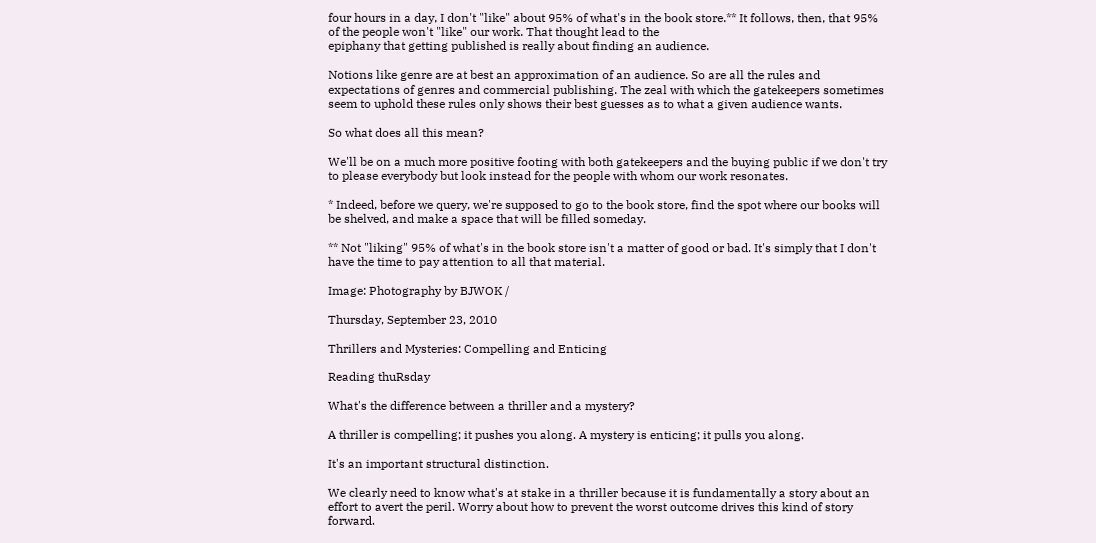four hours in a day, I don't "like" about 95% of what's in the book store.** It follows, then, that 95% of the people won't "like" our work. That thought lead to the
epiphany that getting published is really about finding an audience.

Notions like genre are at best an approximation of an audience. So are all the rules and expectations of genres and commercial publishing. The zeal with which the gatekeepers sometimes seem to uphold these rules only shows their best guesses as to what a given audience wants.

So what does all this mean?

We'll be on a much more positive footing with both gatekeepers and the buying public if we don't try to please everybody but look instead for the people with whom our work resonates.

* Indeed, before we query, we're supposed to go to the book store, find the spot where our books will be shelved, and make a space that will be filled someday.

** Not "liking" 95% of what's in the book store isn't a matter of good or bad. It's simply that I don't have the time to pay attention to all that material.

Image: Photography by BJWOK /

Thursday, September 23, 2010

Thrillers and Mysteries: Compelling and Enticing

Reading thuRsday

What's the difference between a thriller and a mystery?

A thriller is compelling; it pushes you along. A mystery is enticing; it pulls you along.

It's an important structural distinction.

We clearly need to know what's at stake in a thriller because it is fundamentally a story about an effort to avert the peril. Worry about how to prevent the worst outcome drives this kind of story forward.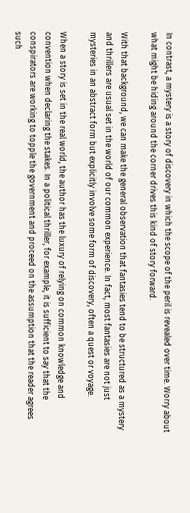In contrast, a mystery is a story of discovery in which the scope of the peril is revealed over time. Worry about what might be hiding around the corner drives this kind of story forward.

With that background, we can make the general observation that fantasies tend to be structured as a mystery and thrillers are usual set in the world of our common experience. In fact, most fantasies are not just mysteries in an abstract form but explicitly involve some form of discovery, often a quest or voyage.

When a story is set in the real world, the author has the luxury of relying on common knowledge and convention when declaring the stakes. In a political thriller, for example, it is sufficient to say that the conspirators are working to topple the government and proceed on the assumption that the reader agrees such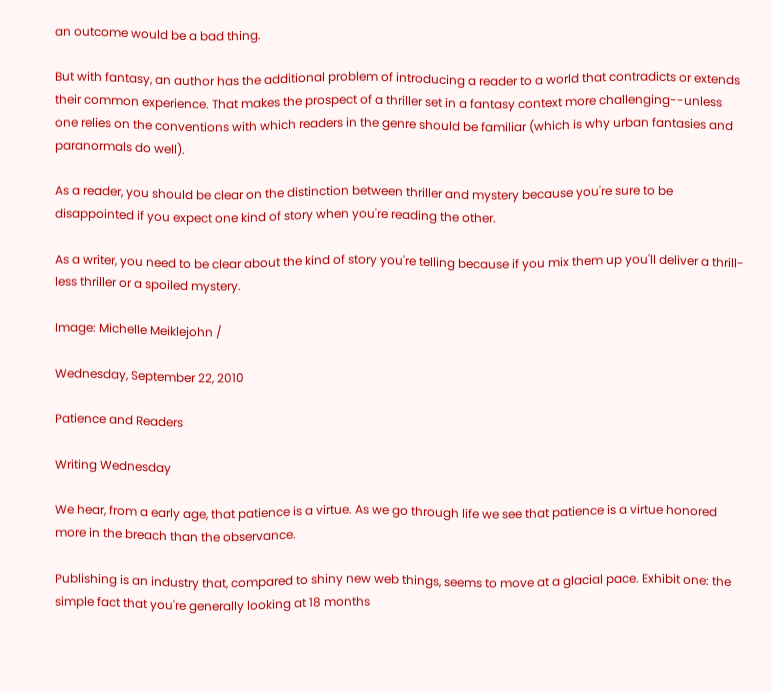an outcome would be a bad thing.

But with fantasy, an author has the additional problem of introducing a reader to a world that contradicts or extends their common experience. That makes the prospect of a thriller set in a fantasy context more challenging--unless one relies on the conventions with which readers in the genre should be familiar (which is why urban fantasies and paranormals do well).

As a reader, you should be clear on the distinction between thriller and mystery because you're sure to be disappointed if you expect one kind of story when you're reading the other.

As a writer, you need to be clear about the kind of story you're telling because if you mix them up you'll deliver a thrill-less thriller or a spoiled mystery.

Image: Michelle Meiklejohn /

Wednesday, September 22, 2010

Patience and Readers

Writing Wednesday

We hear, from a early age, that patience is a virtue. As we go through life we see that patience is a virtue honored more in the breach than the observance.

Publishing is an industry that, compared to shiny new web things, seems to move at a glacial pace. Exhibit one: the simple fact that you're generally looking at 18 months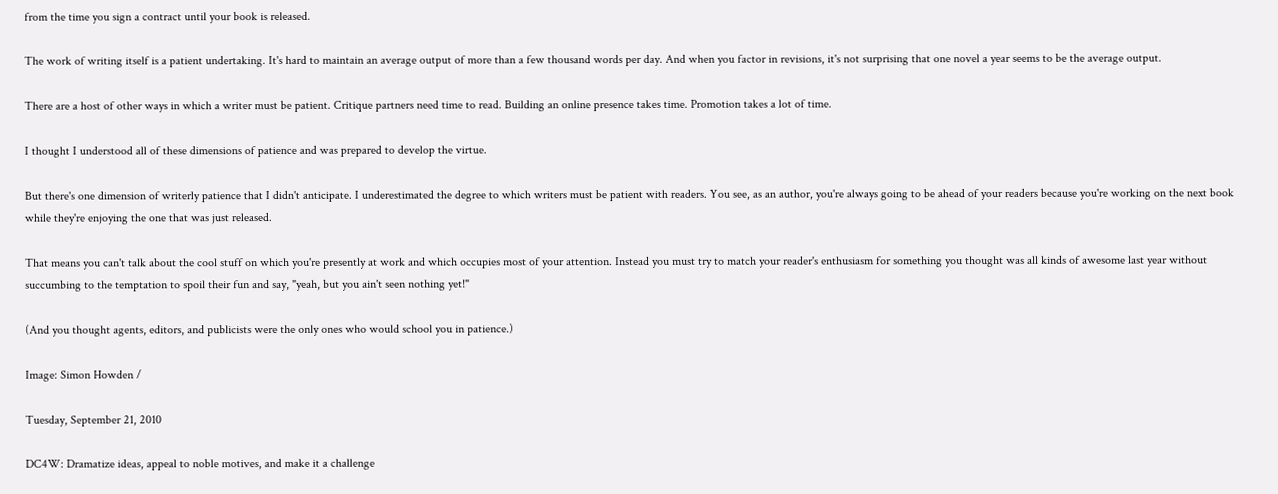from the time you sign a contract until your book is released.

The work of writing itself is a patient undertaking. It's hard to maintain an average output of more than a few thousand words per day. And when you factor in revisions, it's not surprising that one novel a year seems to be the average output.

There are a host of other ways in which a writer must be patient. Critique partners need time to read. Building an online presence takes time. Promotion takes a lot of time.

I thought I understood all of these dimensions of patience and was prepared to develop the virtue.

But there's one dimension of writerly patience that I didn't anticipate. I underestimated the degree to which writers must be patient with readers. You see, as an author, you're always going to be ahead of your readers because you're working on the next book while they're enjoying the one that was just released.

That means you can't talk about the cool stuff on which you're presently at work and which occupies most of your attention. Instead you must try to match your reader's enthusiasm for something you thought was all kinds of awesome last year without succumbing to the temptation to spoil their fun and say, "yeah, but you ain't seen nothing yet!"

(And you thought agents, editors, and publicists were the only ones who would school you in patience.)

Image: Simon Howden /

Tuesday, September 21, 2010

DC4W: Dramatize ideas, appeal to noble motives, and make it a challenge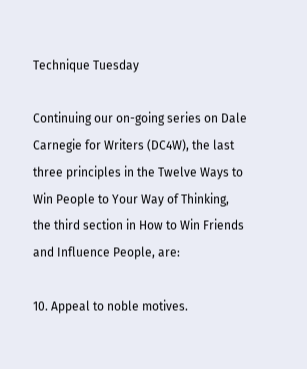Technique Tuesday

Continuing our on-going series on Dale Carnegie for Writers (DC4W), the last three principles in the Twelve Ways to Win People to Your Way of Thinking, the third section in How to Win Friends and Influence People, are:

10. Appeal to noble motives.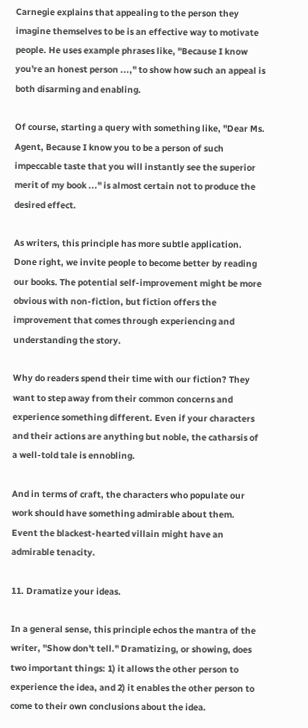Carnegie explains that appealing to the person they imagine themselves to be is an effective way to motivate people. He uses example phrases like, "Because I know you're an honest person ...," to show how such an appeal is both disarming and enabling.

Of course, starting a query with something like, "Dear Ms. Agent, Because I know you to be a person of such impeccable taste that you will instantly see the superior merit of my book ..." is almost certain not to produce the desired effect.

As writers, this principle has more subtle application. Done right, we invite people to become better by reading our books. The potential self-improvement might be more obvious with non-fiction, but fiction offers the improvement that comes through experiencing and understanding the story.

Why do readers spend their time with our fiction? They want to step away from their common concerns and experience something different. Even if your characters and their actions are anything but noble, the catharsis of a well-told tale is ennobling.

And in terms of craft, the characters who populate our work should have something admirable about them. Event the blackest-hearted villain might have an admirable tenacity.

11. Dramatize your ideas.

In a general sense, this principle echos the mantra of the writer, "Show don't tell." Dramatizing, or showing, does two important things: 1) it allows the other person to experience the idea, and 2) it enables the other person to come to their own conclusions about the idea.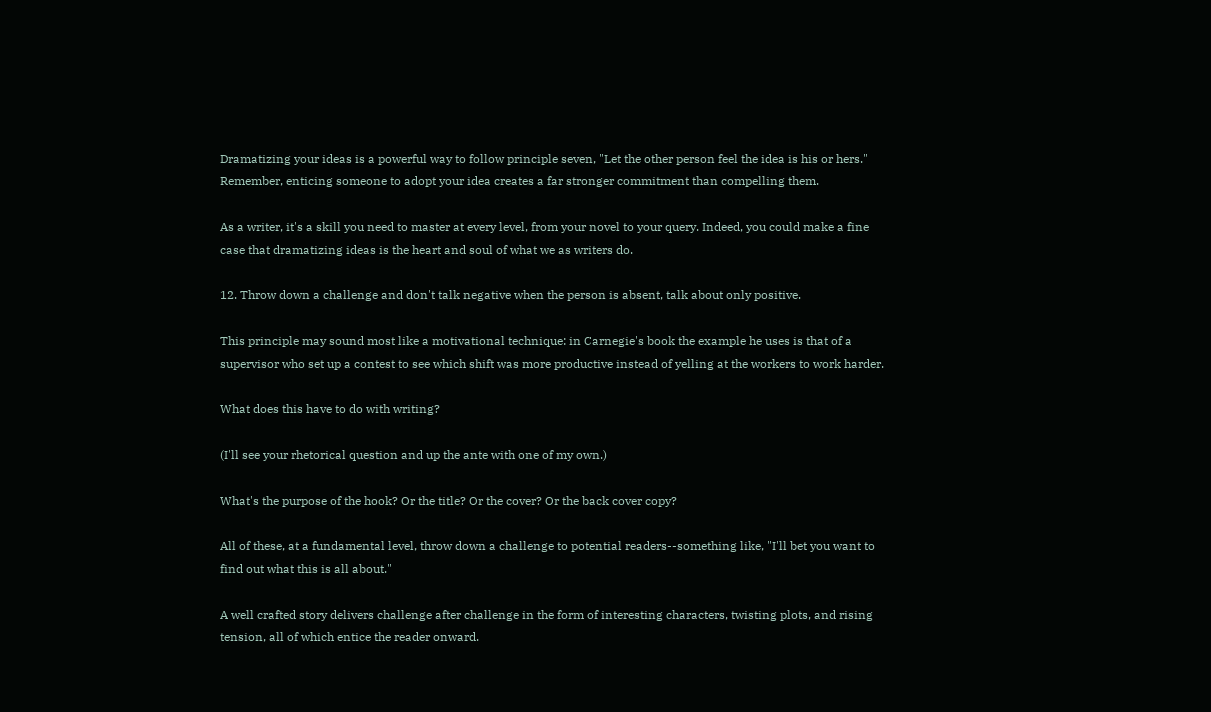Dramatizing your ideas is a powerful way to follow principle seven, "Let the other person feel the idea is his or hers." Remember, enticing someone to adopt your idea creates a far stronger commitment than compelling them.

As a writer, it's a skill you need to master at every level, from your novel to your query. Indeed, you could make a fine case that dramatizing ideas is the heart and soul of what we as writers do.

12. Throw down a challenge and don't talk negative when the person is absent, talk about only positive.

This principle may sound most like a motivational technique: in Carnegie's book the example he uses is that of a supervisor who set up a contest to see which shift was more productive instead of yelling at the workers to work harder.

What does this have to do with writing?

(I'll see your rhetorical question and up the ante with one of my own.)

What's the purpose of the hook? Or the title? Or the cover? Or the back cover copy?

All of these, at a fundamental level, throw down a challenge to potential readers--something like, "I'll bet you want to find out what this is all about."

A well crafted story delivers challenge after challenge in the form of interesting characters, twisting plots, and rising tension, all of which entice the reader onward.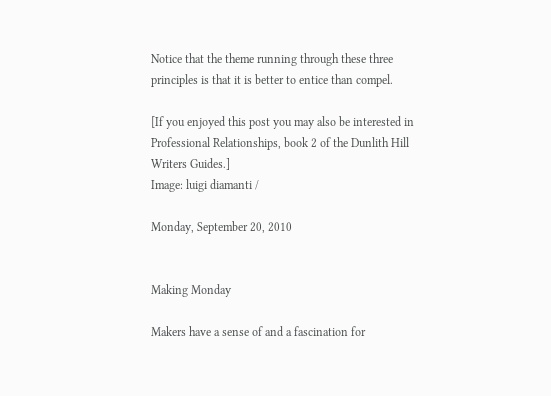Notice that the theme running through these three principles is that it is better to entice than compel.

[If you enjoyed this post you may also be interested in Professional Relationships, book 2 of the Dunlith Hill Writers Guides.]
Image: luigi diamanti /

Monday, September 20, 2010


Making Monday

Makers have a sense of and a fascination for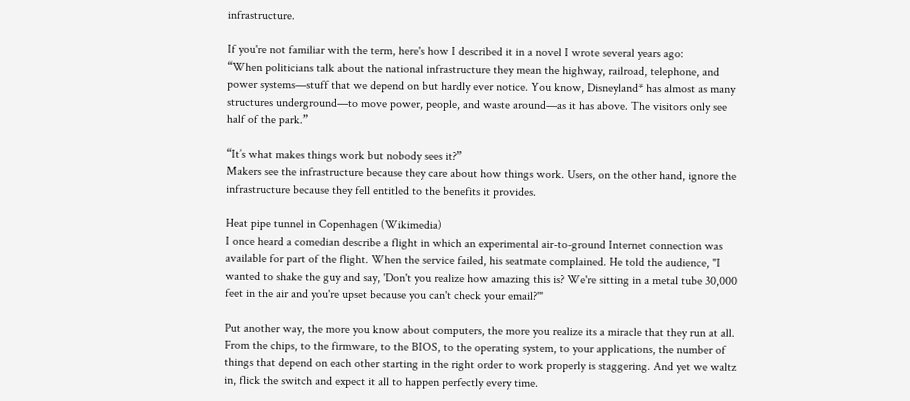infrastructure.

If you're not familiar with the term, here's how I described it in a novel I wrote several years ago:
“When politicians talk about the national infrastructure they mean the highway, railroad, telephone, and power systems—stuff that we depend on but hardly ever notice. You know, Disneyland* has almost as many structures underground—to move power, people, and waste around—as it has above. The visitors only see half of the park.”

“It’s what makes things work but nobody sees it?”
Makers see the infrastructure because they care about how things work. Users, on the other hand, ignore the infrastructure because they fell entitled to the benefits it provides.

Heat pipe tunnel in Copenhagen (Wikimedia)
I once heard a comedian describe a flight in which an experimental air-to-ground Internet connection was available for part of the flight. When the service failed, his seatmate complained. He told the audience, "I wanted to shake the guy and say, 'Don't you realize how amazing this is? We're sitting in a metal tube 30,000 feet in the air and you're upset because you can't check your email?'"

Put another way, the more you know about computers, the more you realize its a miracle that they run at all. From the chips, to the firmware, to the BIOS, to the operating system, to your applications, the number of things that depend on each other starting in the right order to work properly is staggering. And yet we waltz in, flick the switch and expect it all to happen perfectly every time.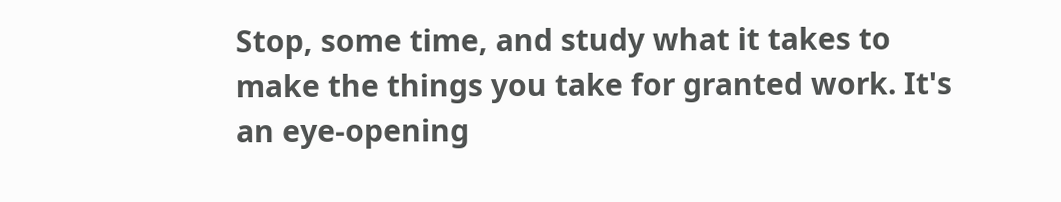Stop, some time, and study what it takes to make the things you take for granted work. It's an eye-opening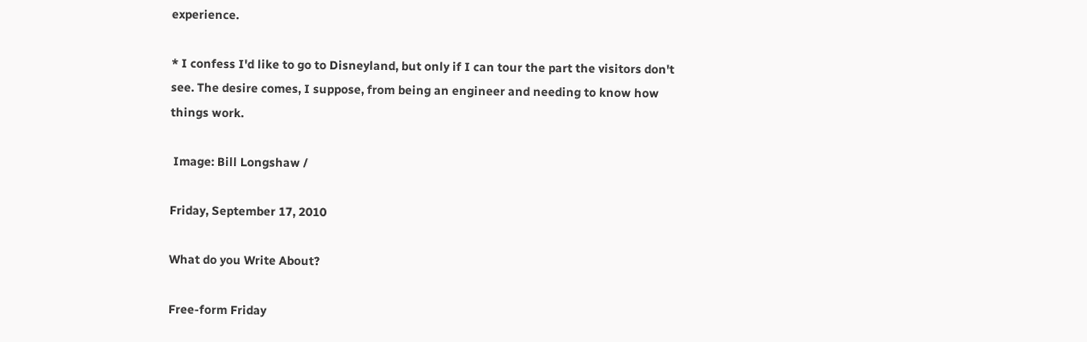experience.

* I confess I'd like to go to Disneyland, but only if I can tour the part the visitors don't see. The desire comes, I suppose, from being an engineer and needing to know how things work.

 Image: Bill Longshaw /

Friday, September 17, 2010

What do you Write About?

Free-form Friday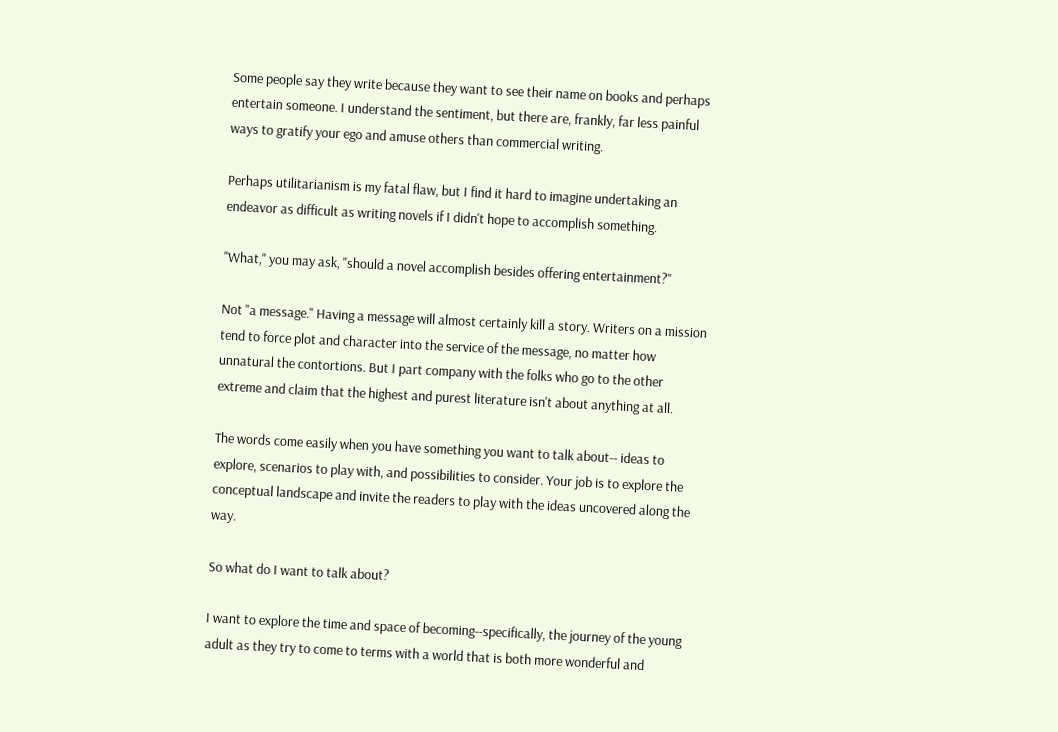Some people say they write because they want to see their name on books and perhaps entertain someone. I understand the sentiment, but there are, frankly, far less painful ways to gratify your ego and amuse others than commercial writing.

Perhaps utilitarianism is my fatal flaw, but I find it hard to imagine undertaking an endeavor as difficult as writing novels if I didn't hope to accomplish something.

"What," you may ask, "should a novel accomplish besides offering entertainment?"

Not "a message." Having a message will almost certainly kill a story. Writers on a mission tend to force plot and character into the service of the message, no matter how unnatural the contortions. But I part company with the folks who go to the other extreme and claim that the highest and purest literature isn't about anything at all.

The words come easily when you have something you want to talk about-- ideas to explore, scenarios to play with, and possibilities to consider. Your job is to explore the conceptual landscape and invite the readers to play with the ideas uncovered along the way.

So what do I want to talk about?

I want to explore the time and space of becoming--specifically, the journey of the young adult as they try to come to terms with a world that is both more wonderful and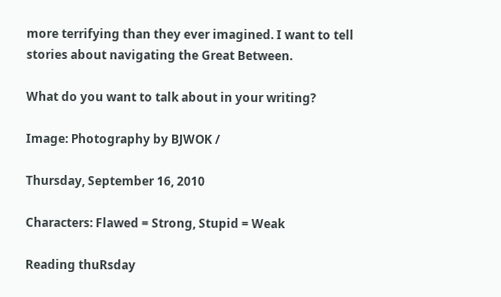more terrifying than they ever imagined. I want to tell stories about navigating the Great Between.

What do you want to talk about in your writing?

Image: Photography by BJWOK /

Thursday, September 16, 2010

Characters: Flawed = Strong, Stupid = Weak

Reading thuRsday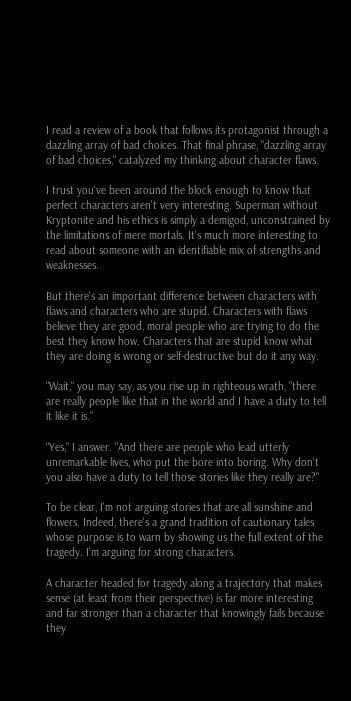I read a review of a book that follows its protagonist through a dazzling array of bad choices. That final phrase, "dazzling array of bad choices," catalyzed my thinking about character flaws.

I trust you've been around the block enough to know that perfect characters aren't very interesting. Superman without Kryptonite and his ethics is simply a demigod, unconstrained by the limitations of mere mortals. It's much more interesting to read about someone with an identifiable mix of strengths and weaknesses.

But there's an important difference between characters with flaws and characters who are stupid. Characters with flaws believe they are good, moral people who are trying to do the best they know how. Characters that are stupid know what they are doing is wrong or self-destructive but do it any way.

"Wait," you may say, as you rise up in righteous wrath, "there are really people like that in the world and I have a duty to tell it like it is."

"Yes," I answer. "And there are people who lead utterly unremarkable lives, who put the bore into boring. Why don't you also have a duty to tell those stories like they really are?"

To be clear, I'm not arguing stories that are all sunshine and flowers. Indeed, there's a grand tradition of cautionary tales whose purpose is to warn by showing us the full extent of the tragedy. I'm arguing for strong characters.

A character headed for tragedy along a trajectory that makes sense (at least from their perspective) is far more interesting and far stronger than a character that knowingly fails because they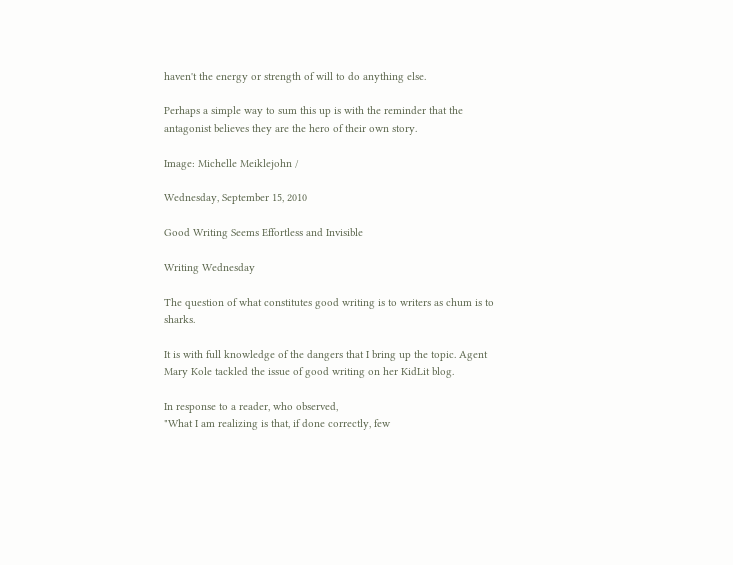haven't the energy or strength of will to do anything else.

Perhaps a simple way to sum this up is with the reminder that the antagonist believes they are the hero of their own story.

Image: Michelle Meiklejohn /

Wednesday, September 15, 2010

Good Writing Seems Effortless and Invisible

Writing Wednesday

The question of what constitutes good writing is to writers as chum is to sharks.

It is with full knowledge of the dangers that I bring up the topic. Agent Mary Kole tackled the issue of good writing on her KidLit blog.

In response to a reader, who observed,
"What I am realizing is that, if done correctly, few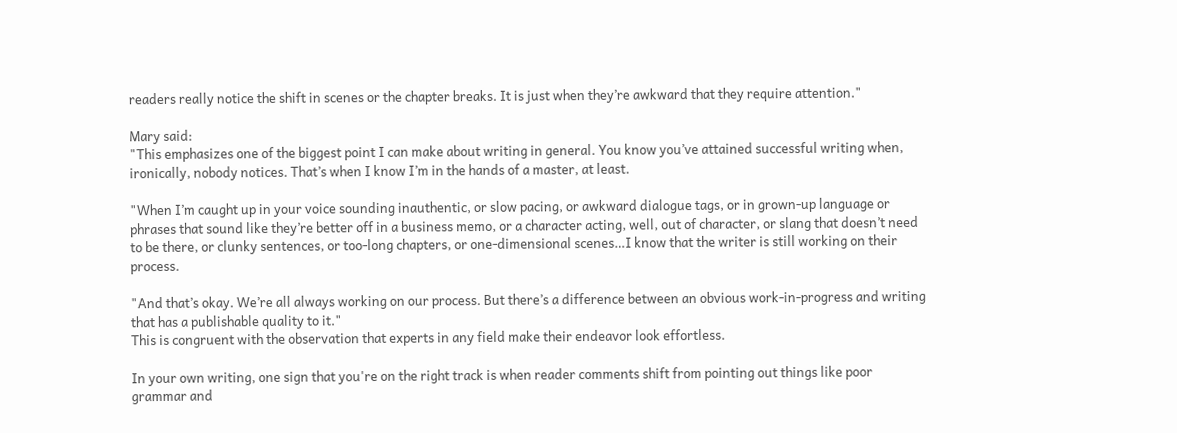readers really notice the shift in scenes or the chapter breaks. It is just when they’re awkward that they require attention."

Mary said:
"This emphasizes one of the biggest point I can make about writing in general. You know you’ve attained successful writing when, ironically, nobody notices. That’s when I know I’m in the hands of a master, at least.

"When I’m caught up in your voice sounding inauthentic, or slow pacing, or awkward dialogue tags, or in grown-up language or phrases that sound like they’re better off in a business memo, or a character acting, well, out of character, or slang that doesn’t need to be there, or clunky sentences, or too-long chapters, or one-dimensional scenes…I know that the writer is still working on their process.

"And that’s okay. We’re all always working on our process. But there’s a difference between an obvious work-in-progress and writing that has a publishable quality to it."
This is congruent with the observation that experts in any field make their endeavor look effortless.

In your own writing, one sign that you're on the right track is when reader comments shift from pointing out things like poor grammar and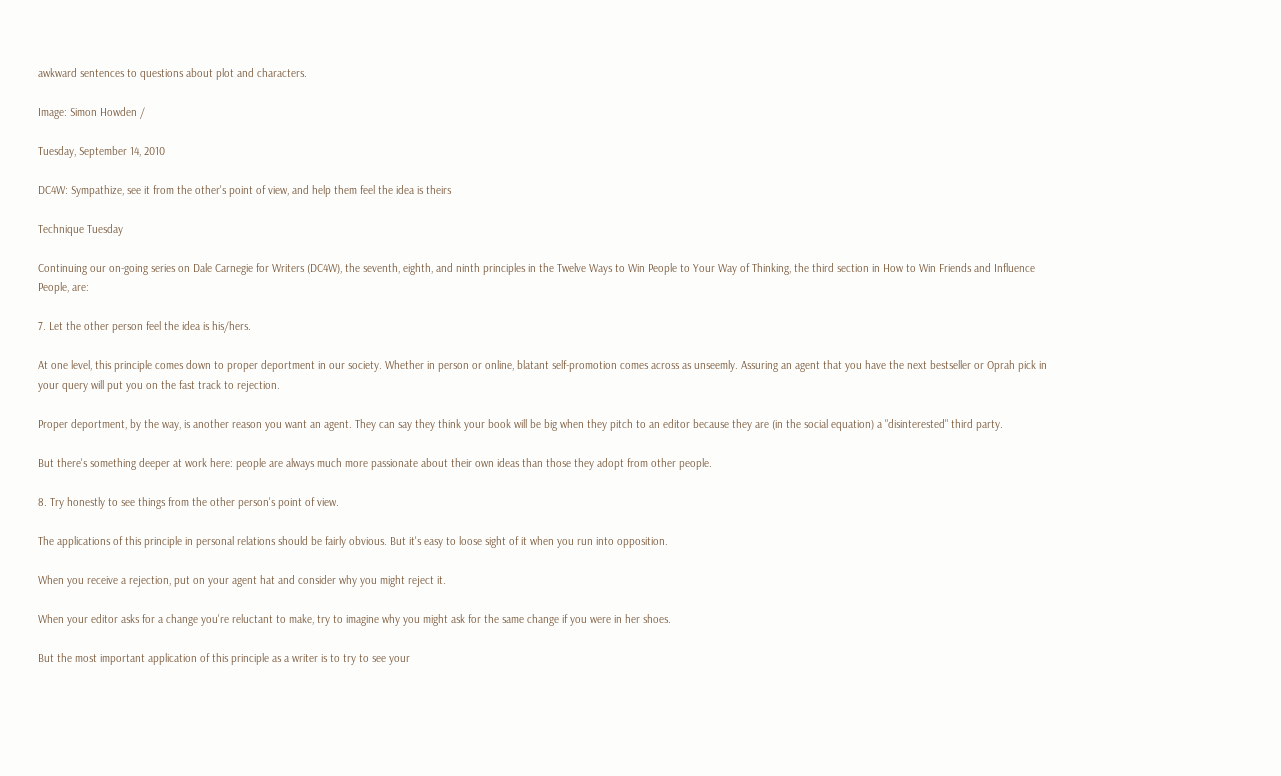awkward sentences to questions about plot and characters.

Image: Simon Howden /

Tuesday, September 14, 2010

DC4W: Sympathize, see it from the other's point of view, and help them feel the idea is theirs

Technique Tuesday

Continuing our on-going series on Dale Carnegie for Writers (DC4W), the seventh, eighth, and ninth principles in the Twelve Ways to Win People to Your Way of Thinking, the third section in How to Win Friends and Influence People, are:

7. Let the other person feel the idea is his/hers.

At one level, this principle comes down to proper deportment in our society. Whether in person or online, blatant self-promotion comes across as unseemly. Assuring an agent that you have the next bestseller or Oprah pick in your query will put you on the fast track to rejection.

Proper deportment, by the way, is another reason you want an agent. They can say they think your book will be big when they pitch to an editor because they are (in the social equation) a "disinterested" third party.

But there's something deeper at work here: people are always much more passionate about their own ideas than those they adopt from other people.

8. Try honestly to see things from the other person's point of view.

The applications of this principle in personal relations should be fairly obvious. But it's easy to loose sight of it when you run into opposition.

When you receive a rejection, put on your agent hat and consider why you might reject it.

When your editor asks for a change you're reluctant to make, try to imagine why you might ask for the same change if you were in her shoes.

But the most important application of this principle as a writer is to try to see your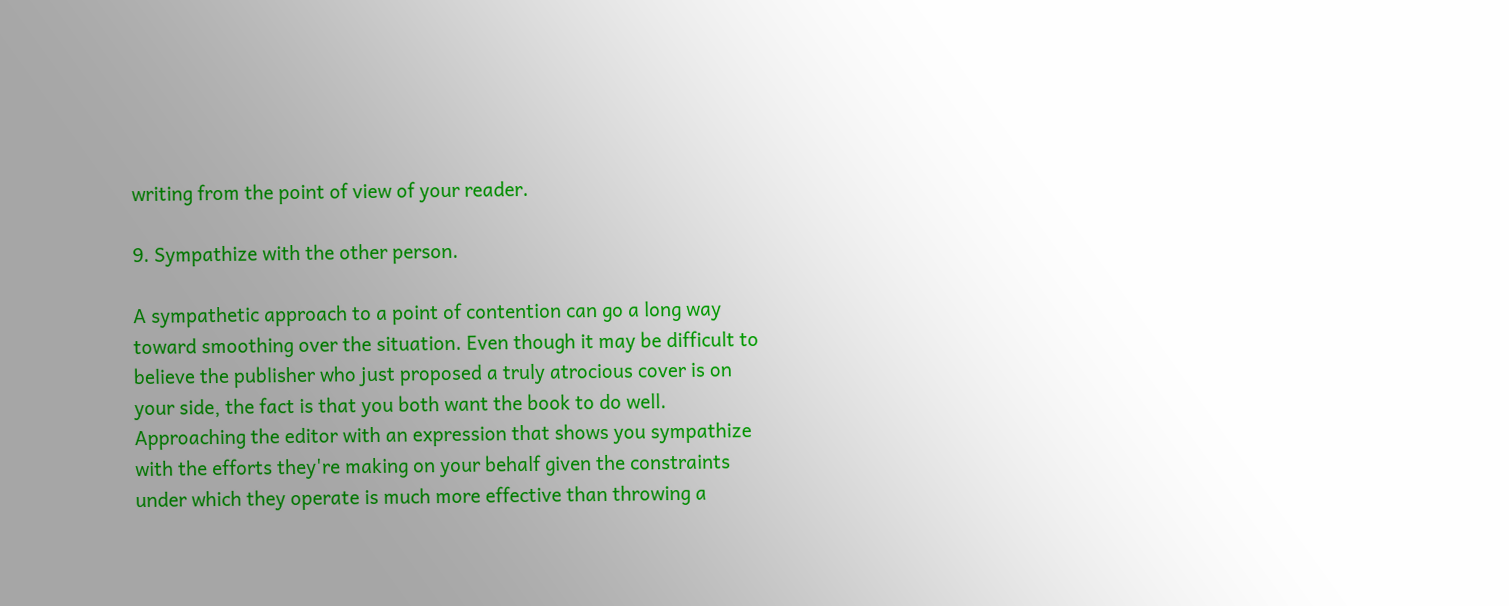writing from the point of view of your reader.

9. Sympathize with the other person.

A sympathetic approach to a point of contention can go a long way toward smoothing over the situation. Even though it may be difficult to believe the publisher who just proposed a truly atrocious cover is on your side, the fact is that you both want the book to do well. Approaching the editor with an expression that shows you sympathize with the efforts they're making on your behalf given the constraints under which they operate is much more effective than throwing a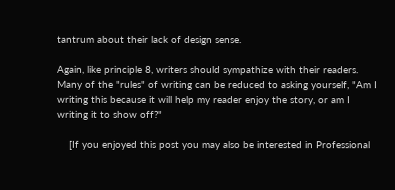tantrum about their lack of design sense.

Again, like principle 8, writers should sympathize with their readers. Many of the "rules" of writing can be reduced to asking yourself, "Am I writing this because it will help my reader enjoy the story, or am I writing it to show off?"

    [If you enjoyed this post you may also be interested in Professional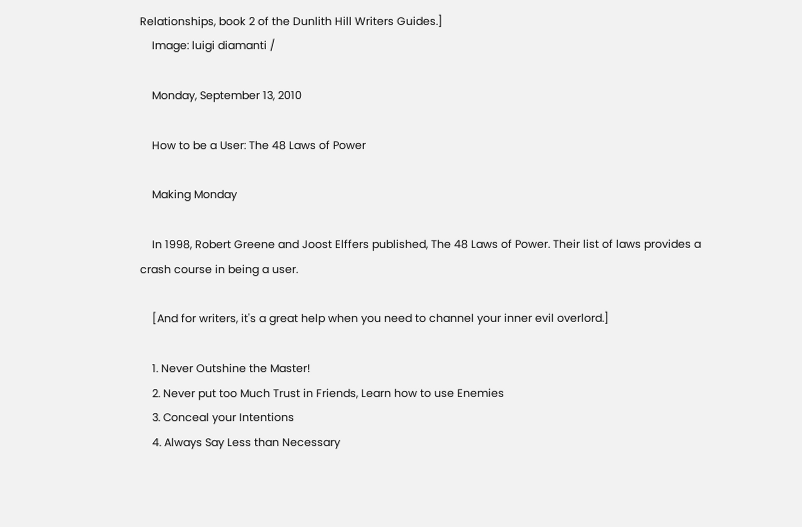Relationships, book 2 of the Dunlith Hill Writers Guides.]
    Image: luigi diamanti /

    Monday, September 13, 2010

    How to be a User: The 48 Laws of Power

    Making Monday

    In 1998, Robert Greene and Joost Elffers published, The 48 Laws of Power. Their list of laws provides a crash course in being a user.

    [And for writers, it's a great help when you need to channel your inner evil overlord.]

    1. Never Outshine the Master!
    2. Never put too Much Trust in Friends, Learn how to use Enemies
    3. Conceal your Intentions
    4. Always Say Less than Necessary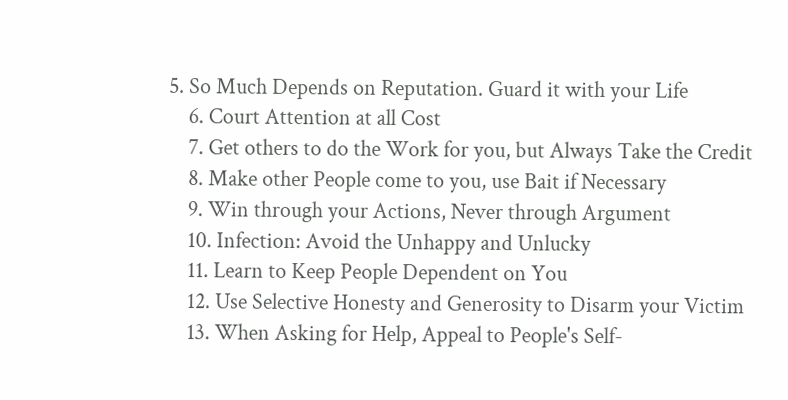5. So Much Depends on Reputation. Guard it with your Life
    6. Court Attention at all Cost
    7. Get others to do the Work for you, but Always Take the Credit
    8. Make other People come to you, use Bait if Necessary
    9. Win through your Actions, Never through Argument
    10. Infection: Avoid the Unhappy and Unlucky
    11. Learn to Keep People Dependent on You
    12. Use Selective Honesty and Generosity to Disarm your Victim
    13. When Asking for Help, Appeal to People's Self-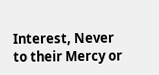Interest, Never to their Mercy or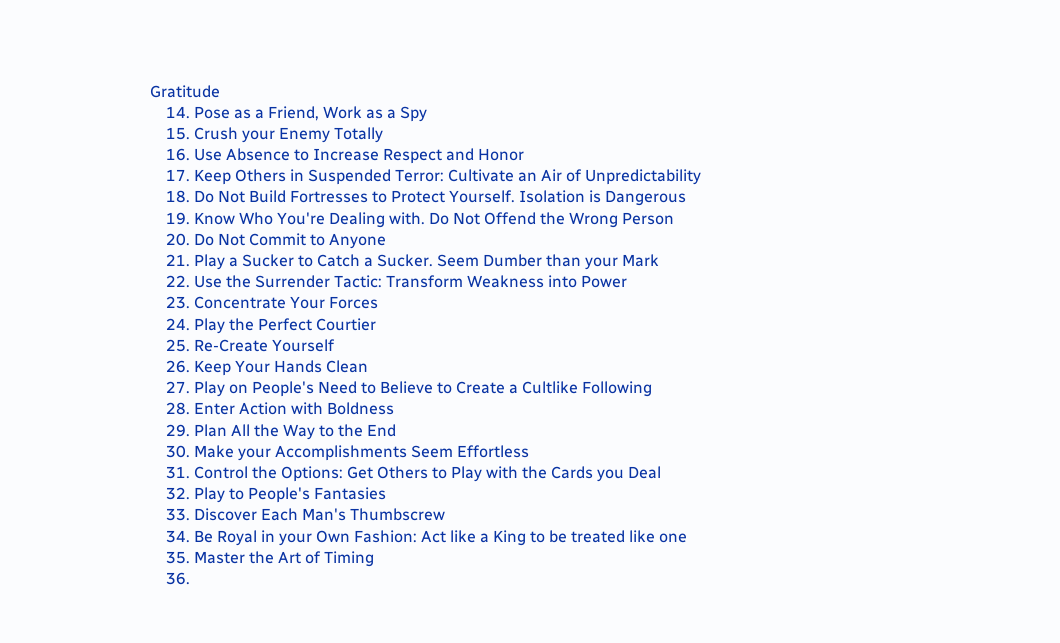Gratitude
    14. Pose as a Friend, Work as a Spy
    15. Crush your Enemy Totally
    16. Use Absence to Increase Respect and Honor
    17. Keep Others in Suspended Terror: Cultivate an Air of Unpredictability
    18. Do Not Build Fortresses to Protect Yourself. Isolation is Dangerous
    19. Know Who You're Dealing with. Do Not Offend the Wrong Person
    20. Do Not Commit to Anyone
    21. Play a Sucker to Catch a Sucker. Seem Dumber than your Mark
    22. Use the Surrender Tactic: Transform Weakness into Power
    23. Concentrate Your Forces
    24. Play the Perfect Courtier
    25. Re-Create Yourself
    26. Keep Your Hands Clean
    27. Play on People's Need to Believe to Create a Cultlike Following
    28. Enter Action with Boldness
    29. Plan All the Way to the End
    30. Make your Accomplishments Seem Effortless
    31. Control the Options: Get Others to Play with the Cards you Deal
    32. Play to People's Fantasies
    33. Discover Each Man's Thumbscrew
    34. Be Royal in your Own Fashion: Act like a King to be treated like one
    35. Master the Art of Timing
    36.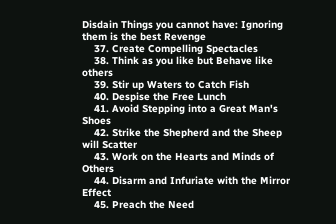Disdain Things you cannot have: Ignoring them is the best Revenge
    37. Create Compelling Spectacles
    38. Think as you like but Behave like others
    39. Stir up Waters to Catch Fish
    40. Despise the Free Lunch
    41. Avoid Stepping into a Great Man's Shoes
    42. Strike the Shepherd and the Sheep will Scatter
    43. Work on the Hearts and Minds of Others
    44. Disarm and Infuriate with the Mirror Effect
    45. Preach the Need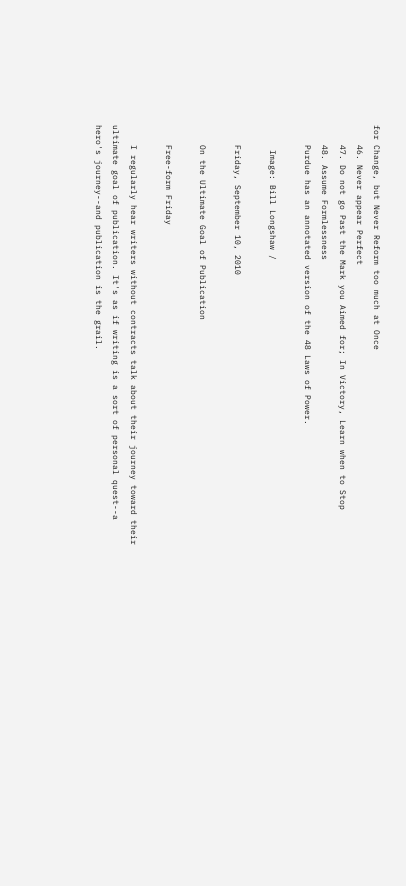for Change, but Never Reform too much at Once
    46. Never appear Perfect
    47. Do not go Past the Mark you Aimed for; In Victory, Learn when to Stop
    48. Assume Formlessness
    Purdue has an annotated version of the 48 Laws of Power.

     Image: Bill Longshaw /

    Friday, September 10, 2010

    On the Ultimate Goal of Publication

    Free-form Friday

    I regularly hear writers without contracts talk about their journey toward their ultimate goal of publication. It's as if writing is a sort of personal quest--a hero's journey--and publication is the grail.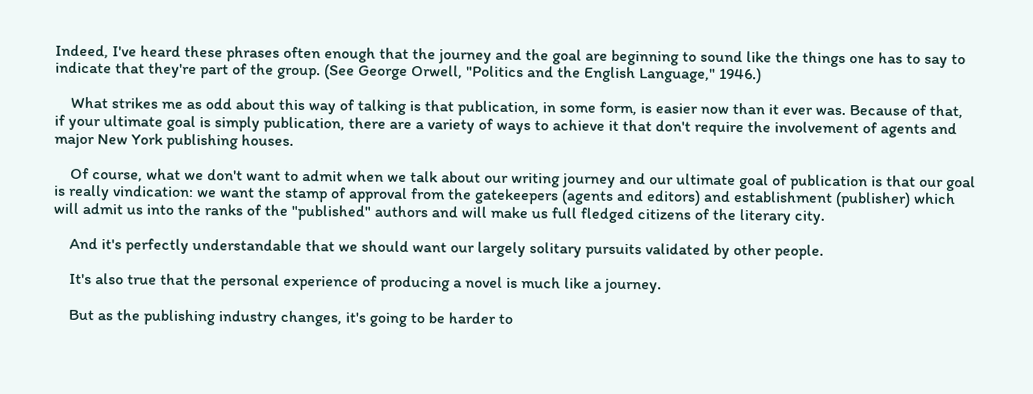Indeed, I've heard these phrases often enough that the journey and the goal are beginning to sound like the things one has to say to indicate that they're part of the group. (See George Orwell, "Politics and the English Language," 1946.)

    What strikes me as odd about this way of talking is that publication, in some form, is easier now than it ever was. Because of that, if your ultimate goal is simply publication, there are a variety of ways to achieve it that don't require the involvement of agents and major New York publishing houses.

    Of course, what we don't want to admit when we talk about our writing journey and our ultimate goal of publication is that our goal is really vindication: we want the stamp of approval from the gatekeepers (agents and editors) and establishment (publisher) which will admit us into the ranks of the "published" authors and will make us full fledged citizens of the literary city.

    And it's perfectly understandable that we should want our largely solitary pursuits validated by other people.

    It's also true that the personal experience of producing a novel is much like a journey.

    But as the publishing industry changes, it's going to be harder to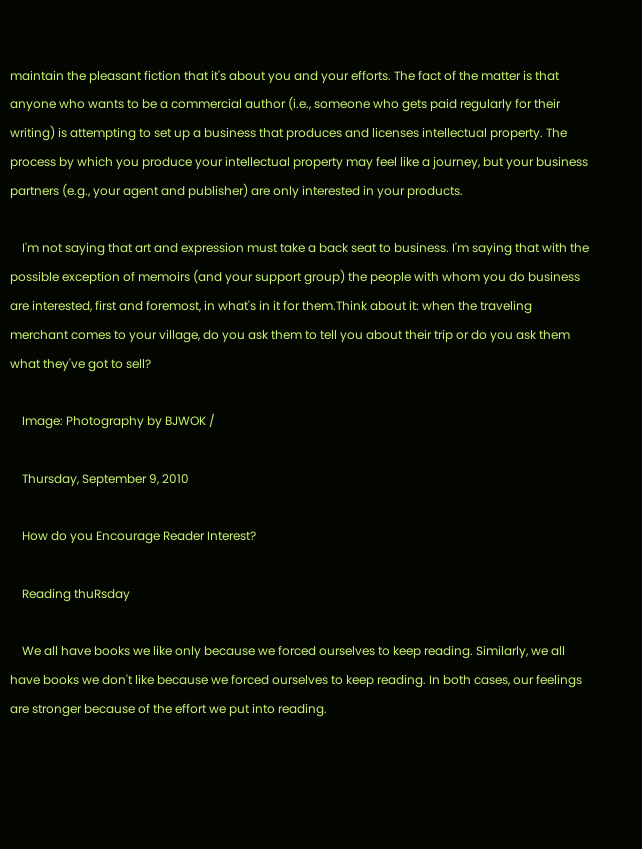maintain the pleasant fiction that it's about you and your efforts. The fact of the matter is that anyone who wants to be a commercial author (i.e., someone who gets paid regularly for their writing) is attempting to set up a business that produces and licenses intellectual property. The process by which you produce your intellectual property may feel like a journey, but your business partners (e.g., your agent and publisher) are only interested in your products.

    I'm not saying that art and expression must take a back seat to business. I'm saying that with the possible exception of memoirs (and your support group) the people with whom you do business are interested, first and foremost, in what's in it for them.Think about it: when the traveling merchant comes to your village, do you ask them to tell you about their trip or do you ask them what they've got to sell?

    Image: Photography by BJWOK /

    Thursday, September 9, 2010

    How do you Encourage Reader Interest?

    Reading thuRsday

    We all have books we like only because we forced ourselves to keep reading. Similarly, we all have books we don't like because we forced ourselves to keep reading. In both cases, our feelings are stronger because of the effort we put into reading.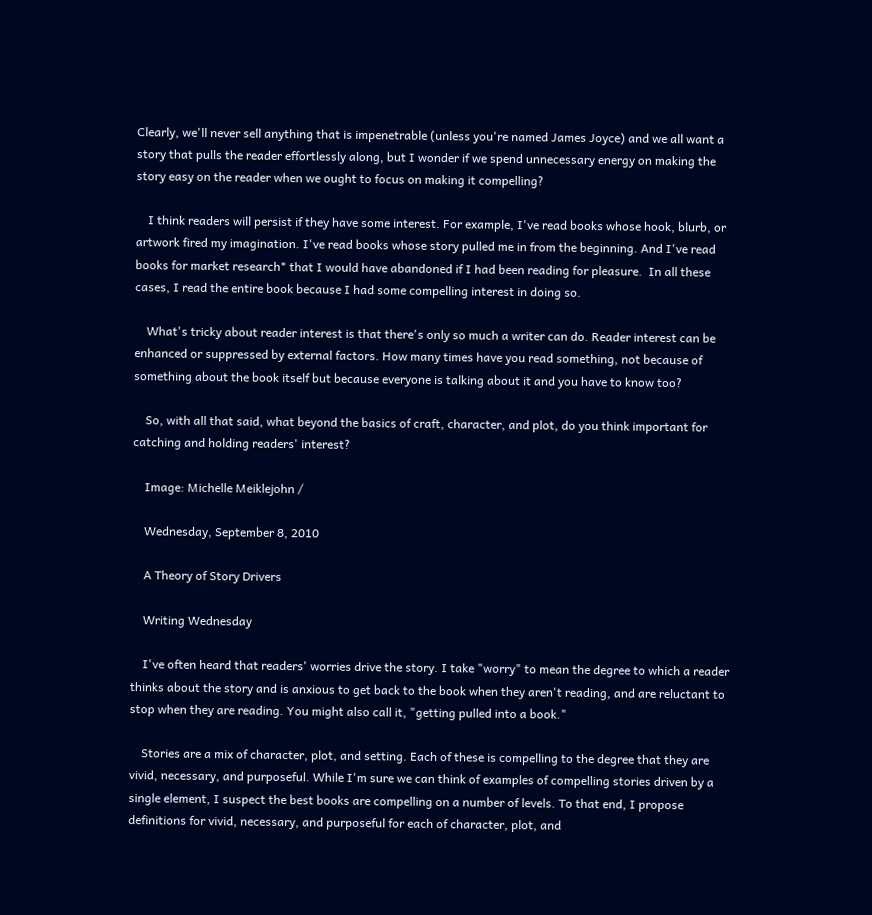Clearly, we'll never sell anything that is impenetrable (unless you're named James Joyce) and we all want a story that pulls the reader effortlessly along, but I wonder if we spend unnecessary energy on making the story easy on the reader when we ought to focus on making it compelling?

    I think readers will persist if they have some interest. For example, I've read books whose hook, blurb, or artwork fired my imagination. I've read books whose story pulled me in from the beginning. And I've read books for market research* that I would have abandoned if I had been reading for pleasure.  In all these cases, I read the entire book because I had some compelling interest in doing so.

    What's tricky about reader interest is that there's only so much a writer can do. Reader interest can be enhanced or suppressed by external factors. How many times have you read something, not because of something about the book itself but because everyone is talking about it and you have to know too?

    So, with all that said, what beyond the basics of craft, character, and plot, do you think important for catching and holding readers' interest?

    Image: Michelle Meiklejohn /

    Wednesday, September 8, 2010

    A Theory of Story Drivers

    Writing Wednesday

    I've often heard that readers' worries drive the story. I take "worry" to mean the degree to which a reader thinks about the story and is anxious to get back to the book when they aren't reading, and are reluctant to stop when they are reading. You might also call it, "getting pulled into a book."

    Stories are a mix of character, plot, and setting. Each of these is compelling to the degree that they are vivid, necessary, and purposeful. While I'm sure we can think of examples of compelling stories driven by a single element, I suspect the best books are compelling on a number of levels. To that end, I propose definitions for vivid, necessary, and purposeful for each of character, plot, and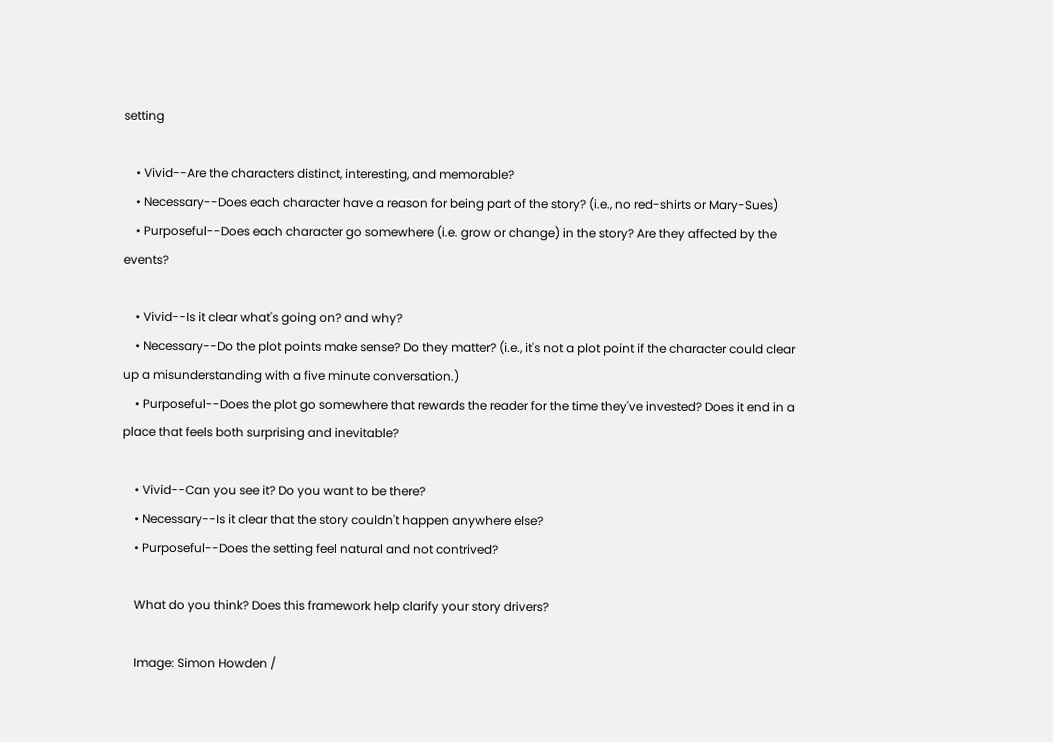setting

    • Vivid--Are the characters distinct, interesting, and memorable?
    • Necessary--Does each character have a reason for being part of the story? (i.e., no red-shirts or Mary-Sues)
    • Purposeful--Does each character go somewhere (i.e. grow or change) in the story? Are they affected by the events?

    • Vivid--Is it clear what's going on? and why?
    • Necessary--Do the plot points make sense? Do they matter? (i.e., it's not a plot point if the character could clear up a misunderstanding with a five minute conversation.)
    • Purposeful--Does the plot go somewhere that rewards the reader for the time they've invested? Does it end in a place that feels both surprising and inevitable?

    • Vivid--Can you see it? Do you want to be there?
    • Necessary--Is it clear that the story couldn't happen anywhere else?
    • Purposeful--Does the setting feel natural and not contrived?

    What do you think? Does this framework help clarify your story drivers?

    Image: Simon Howden /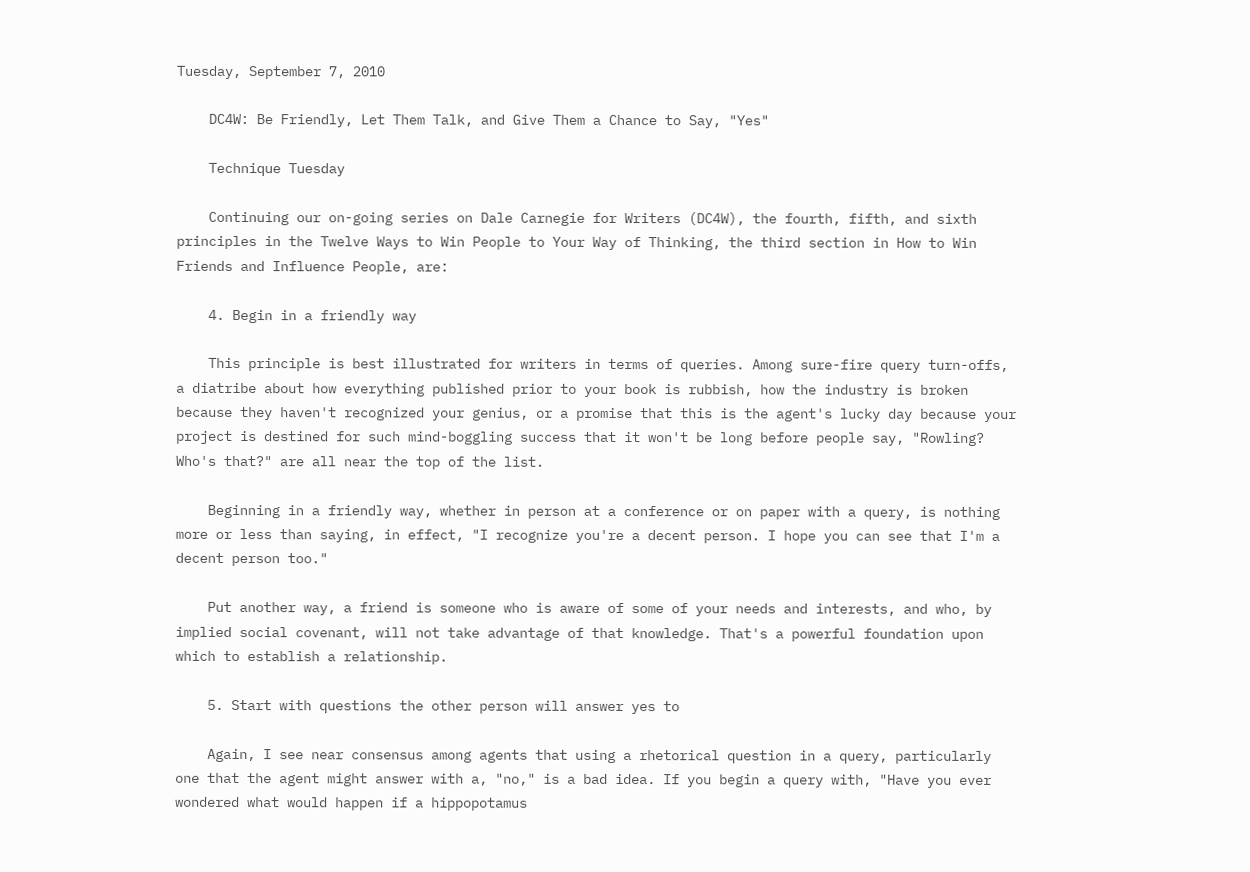Tuesday, September 7, 2010

    DC4W: Be Friendly, Let Them Talk, and Give Them a Chance to Say, "Yes"

    Technique Tuesday

    Continuing our on-going series on Dale Carnegie for Writers (DC4W), the fourth, fifth, and sixth principles in the Twelve Ways to Win People to Your Way of Thinking, the third section in How to Win Friends and Influence People, are:

    4. Begin in a friendly way

    This principle is best illustrated for writers in terms of queries. Among sure-fire query turn-offs, a diatribe about how everything published prior to your book is rubbish, how the industry is broken because they haven't recognized your genius, or a promise that this is the agent's lucky day because your project is destined for such mind-boggling success that it won't be long before people say, "Rowling? Who's that?" are all near the top of the list.

    Beginning in a friendly way, whether in person at a conference or on paper with a query, is nothing more or less than saying, in effect, "I recognize you're a decent person. I hope you can see that I'm a decent person too."

    Put another way, a friend is someone who is aware of some of your needs and interests, and who, by implied social covenant, will not take advantage of that knowledge. That's a powerful foundation upon which to establish a relationship.

    5. Start with questions the other person will answer yes to

    Again, I see near consensus among agents that using a rhetorical question in a query, particularly one that the agent might answer with a, "no," is a bad idea. If you begin a query with, "Have you ever wondered what would happen if a hippopotamus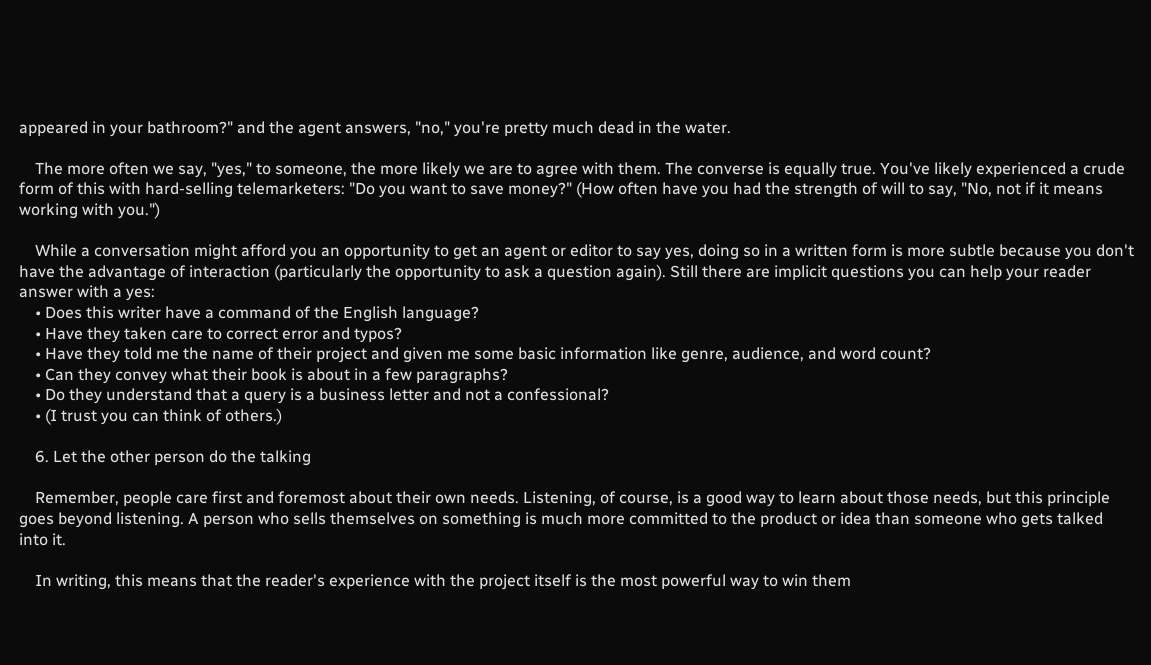appeared in your bathroom?" and the agent answers, "no," you're pretty much dead in the water.

    The more often we say, "yes," to someone, the more likely we are to agree with them. The converse is equally true. You've likely experienced a crude form of this with hard-selling telemarketers: "Do you want to save money?" (How often have you had the strength of will to say, "No, not if it means working with you.")

    While a conversation might afford you an opportunity to get an agent or editor to say yes, doing so in a written form is more subtle because you don't have the advantage of interaction (particularly the opportunity to ask a question again). Still there are implicit questions you can help your reader answer with a yes:
    • Does this writer have a command of the English language?
    • Have they taken care to correct error and typos?
    • Have they told me the name of their project and given me some basic information like genre, audience, and word count?
    • Can they convey what their book is about in a few paragraphs?
    • Do they understand that a query is a business letter and not a confessional?
    • (I trust you can think of others.)

    6. Let the other person do the talking

    Remember, people care first and foremost about their own needs. Listening, of course, is a good way to learn about those needs, but this principle goes beyond listening. A person who sells themselves on something is much more committed to the product or idea than someone who gets talked into it.

    In writing, this means that the reader's experience with the project itself is the most powerful way to win them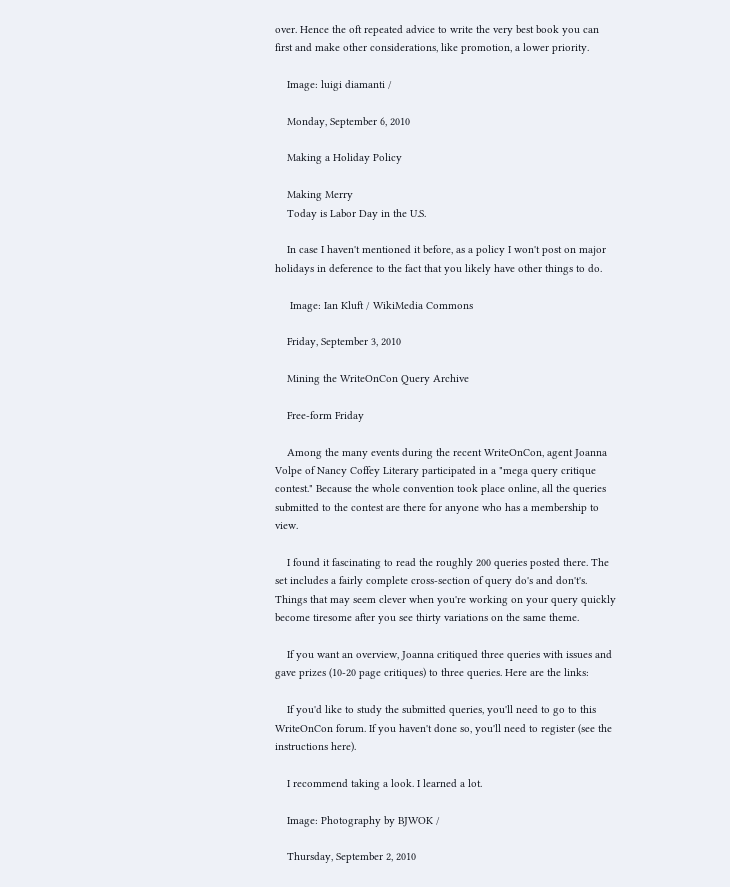over. Hence the oft repeated advice to write the very best book you can first and make other considerations, like promotion, a lower priority.

    Image: luigi diamanti /

    Monday, September 6, 2010

    Making a Holiday Policy

    Making Merry
    Today is Labor Day in the U.S.

    In case I haven't mentioned it before, as a policy I won't post on major holidays in deference to the fact that you likely have other things to do.

     Image: Ian Kluft / WikiMedia Commons

    Friday, September 3, 2010

    Mining the WriteOnCon Query Archive

    Free-form Friday

    Among the many events during the recent WriteOnCon, agent Joanna Volpe of Nancy Coffey Literary participated in a "mega query critique contest." Because the whole convention took place online, all the queries submitted to the contest are there for anyone who has a membership to view.

    I found it fascinating to read the roughly 200 queries posted there. The set includes a fairly complete cross-section of query do's and don't's. Things that may seem clever when you're working on your query quickly become tiresome after you see thirty variations on the same theme.

    If you want an overview, Joanna critiqued three queries with issues and gave prizes (10-20 page critiques) to three queries. Here are the links:

    If you'd like to study the submitted queries, you'll need to go to this WriteOnCon forum. If you haven't done so, you'll need to register (see the instructions here).

    I recommend taking a look. I learned a lot.

    Image: Photography by BJWOK /

    Thursday, September 2, 2010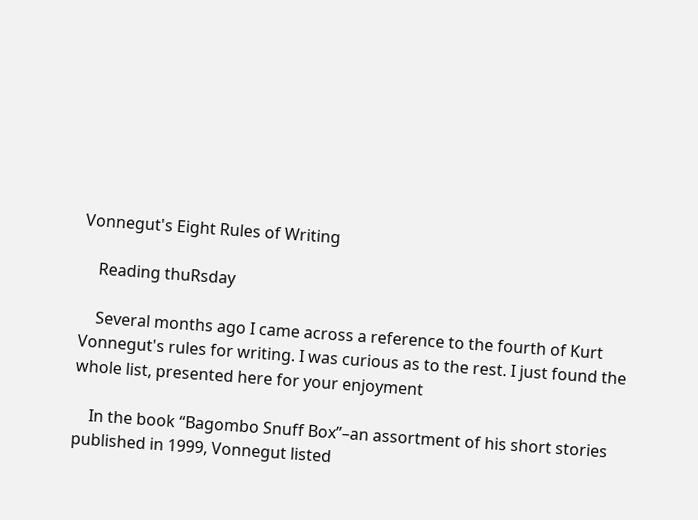Vonnegut's Eight Rules of Writing

    Reading thuRsday

    Several months ago I came across a reference to the fourth of Kurt Vonnegut's rules for writing. I was curious as to the rest. I just found the whole list, presented here for your enjoyment

    In the book “Bagombo Snuff Box”–an assortment of his short stories published in 1999, Vonnegut listed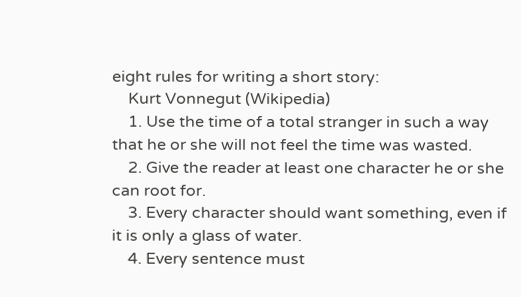eight rules for writing a short story:
    Kurt Vonnegut (Wikipedia)
    1. Use the time of a total stranger in such a way that he or she will not feel the time was wasted.
    2. Give the reader at least one character he or she can root for.
    3. Every character should want something, even if it is only a glass of water.
    4. Every sentence must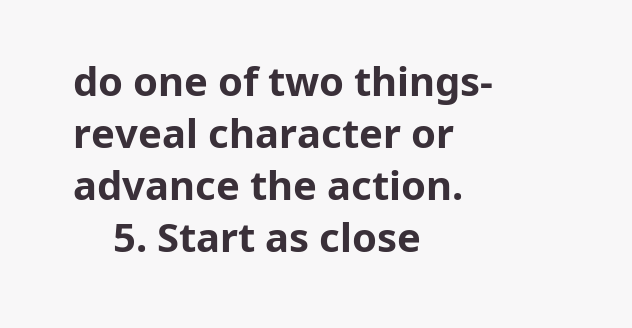do one of two things-reveal character or advance the action.
    5. Start as close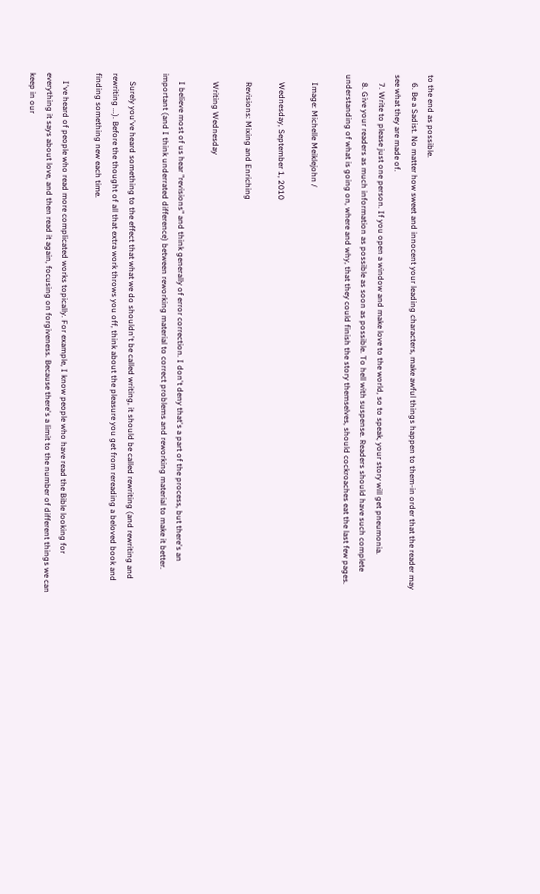to the end as possible.
    6. Be a Sadist. No matter how sweet and innocent your leading characters, make awful things happen to them-in order that the reader may see what they are made of.
    7. Write to please just one person. If you open a window and make love to the world, so to speak, your story will get pneumonia.
    8. Give your readers as much information as possible as soon as possible. To hell with suspense. Readers should have such complete understanding of what is going on, where and why, that they could finish the story themselves, should cockroaches eat the last few pages.

    Image: Michelle Meiklejohn /

    Wednesday, September 1, 2010

    Revisions: Mixing and Enriching

    Writing Wednesday

    I believe most of us hear "revisions" and think generally of error correction. I don't deny that's a part of the process, but there's an important (and I think underrated difference) between reworking material to correct problems and reworking material to make it better.

    Surely you've heard something to the effect that what we do shouldn't be called writing, it should be called rewriting (and rewriting and rewriting ...). Before the thought of all that extra work throws you off, think about the pleasure you get from rereading a beloved book and finding something new each time.

    I've heard of people who read more complicated works topically. For example, I know people who have read the Bible looking for everything it says about love, and then read it again, focusing on forgiveness. Because there's a limit to the number of different things we can keep in our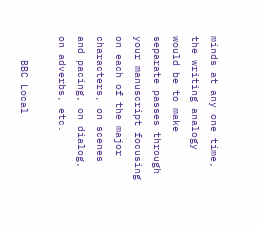minds at any one time, the writing analogy would be to make separate passes through your manuscript focusing on each of the major characters, on scenes and pacing, on dialog, on adverbs, etc.

    BBC Local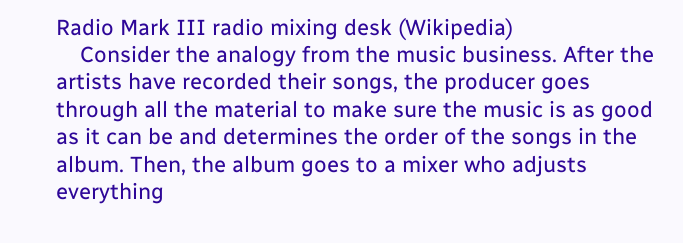Radio Mark III radio mixing desk (Wikipedia)
    Consider the analogy from the music business. After the artists have recorded their songs, the producer goes through all the material to make sure the music is as good as it can be and determines the order of the songs in the album. Then, the album goes to a mixer who adjusts everything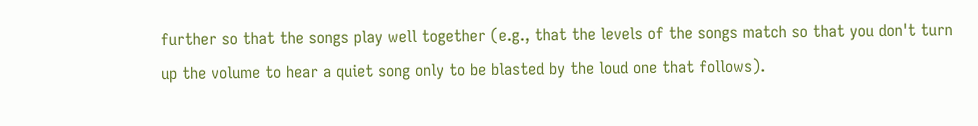further so that the songs play well together (e.g., that the levels of the songs match so that you don't turn up the volume to hear a quiet song only to be blasted by the loud one that follows).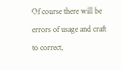Of course there will be errors of usage and craft to correct,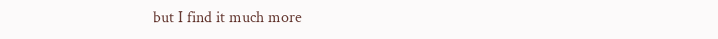but I find it much more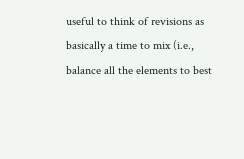useful to think of revisions as basically a time to mix (i.e., balance all the elements to best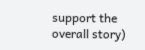support the overall story)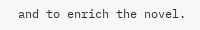and to enrich the novel.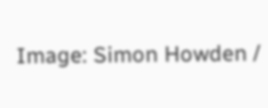Image: Simon Howden /